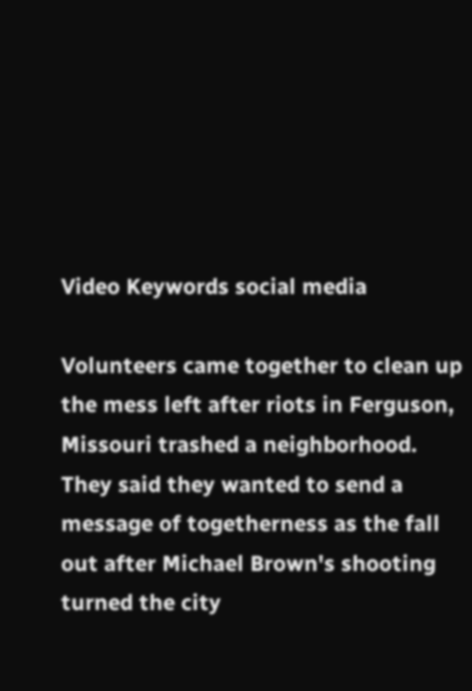Video Keywords social media

Volunteers came together to clean up the mess left after riots in Ferguson, Missouri trashed a neighborhood. They said they wanted to send a message of togetherness as the fall out after Michael Brown's shooting turned the city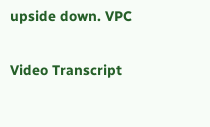upside down. VPC

Video Transcript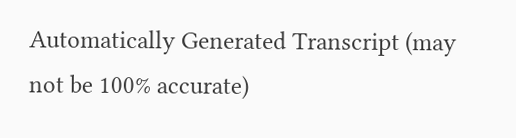Automatically Generated Transcript (may not be 100% accurate)